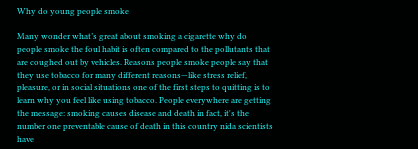Why do young people smoke

Many wonder what’s great about smoking a cigarette why do people smoke the foul habit is often compared to the pollutants that are coughed out by vehicles. Reasons people smoke people say that they use tobacco for many different reasons—like stress relief, pleasure, or in social situations one of the first steps to quitting is to learn why you feel like using tobacco. People everywhere are getting the message: smoking causes disease and death in fact, it's the number one preventable cause of death in this country nida scientists have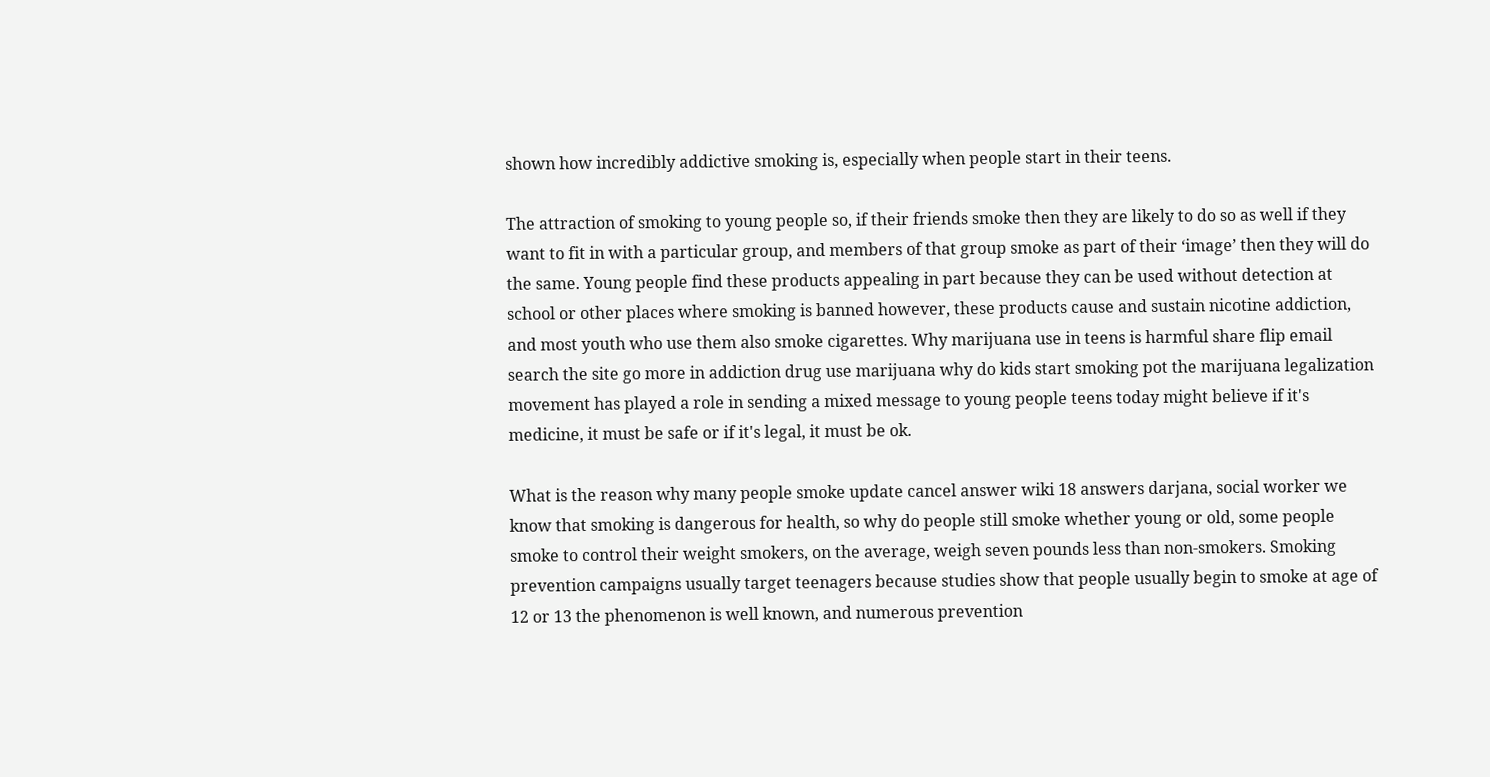shown how incredibly addictive smoking is, especially when people start in their teens.

The attraction of smoking to young people so, if their friends smoke then they are likely to do so as well if they want to fit in with a particular group, and members of that group smoke as part of their ‘image’ then they will do the same. Young people find these products appealing in part because they can be used without detection at school or other places where smoking is banned however, these products cause and sustain nicotine addiction, and most youth who use them also smoke cigarettes. Why marijuana use in teens is harmful share flip email search the site go more in addiction drug use marijuana why do kids start smoking pot the marijuana legalization movement has played a role in sending a mixed message to young people teens today might believe if it's medicine, it must be safe or if it's legal, it must be ok.

What is the reason why many people smoke update cancel answer wiki 18 answers darjana, social worker we know that smoking is dangerous for health, so why do people still smoke whether young or old, some people smoke to control their weight smokers, on the average, weigh seven pounds less than non-smokers. Smoking prevention campaigns usually target teenagers because studies show that people usually begin to smoke at age of 12 or 13 the phenomenon is well known, and numerous prevention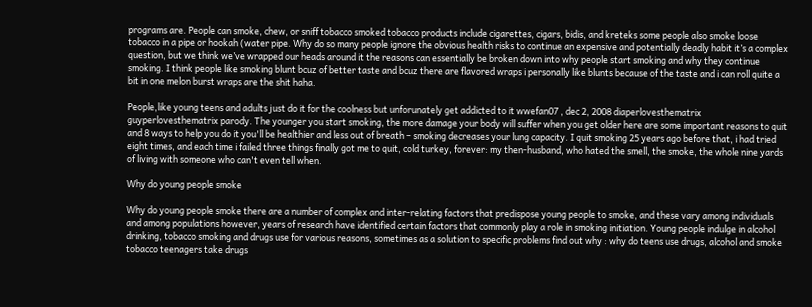programs are. People can smoke, chew, or sniff tobacco smoked tobacco products include cigarettes, cigars, bidis, and kreteks some people also smoke loose tobacco in a pipe or hookah (water pipe. Why do so many people ignore the obvious health risks to continue an expensive and potentially deadly habit it’s a complex question, but we think we’ve wrapped our heads around it the reasons can essentially be broken down into why people start smoking and why they continue smoking. I think people like smoking blunt bcuz of better taste and bcuz there are flavored wraps i personally like blunts because of the taste and i can roll quite a bit in one melon burst wraps are the shit haha.

People,like young teens and adults just do it for the coolness but unforunately get addicted to it wwefan07 , dec 2, 2008 diaperlovesthematrix guyperlovesthematrix parody. The younger you start smoking, the more damage your body will suffer when you get older here are some important reasons to quit and 8 ways to help you do it you'll be healthier and less out of breath – smoking decreases your lung capacity. I quit smoking 25 years ago before that, i had tried eight times, and each time i failed three things finally got me to quit, cold turkey, forever: my then-husband, who hated the smell, the smoke, the whole nine yards of living with someone who can't even tell when.

Why do young people smoke

Why do young people smoke there are a number of complex and inter-relating factors that predispose young people to smoke, and these vary among individuals and among populations however, years of research have identified certain factors that commonly play a role in smoking initiation. Young people indulge in alcohol drinking, tobacco smoking and drugs use for various reasons, sometimes as a solution to specific problems find out why : why do teens use drugs, alcohol and smoke tobacco teenagers take drugs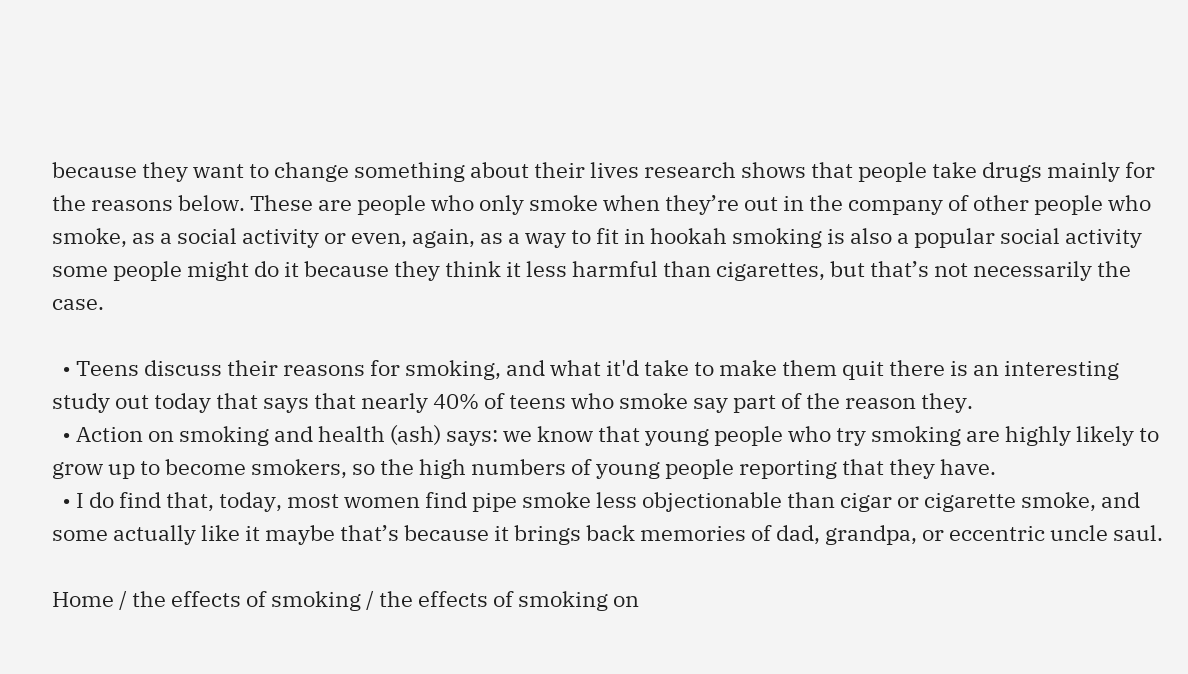because they want to change something about their lives research shows that people take drugs mainly for the reasons below. These are people who only smoke when they’re out in the company of other people who smoke, as a social activity or even, again, as a way to fit in hookah smoking is also a popular social activity some people might do it because they think it less harmful than cigarettes, but that’s not necessarily the case.

  • Teens discuss their reasons for smoking, and what it'd take to make them quit there is an interesting study out today that says that nearly 40% of teens who smoke say part of the reason they.
  • Action on smoking and health (ash) says: we know that young people who try smoking are highly likely to grow up to become smokers, so the high numbers of young people reporting that they have.
  • I do find that, today, most women find pipe smoke less objectionable than cigar or cigarette smoke, and some actually like it maybe that’s because it brings back memories of dad, grandpa, or eccentric uncle saul.

Home / the effects of smoking / the effects of smoking on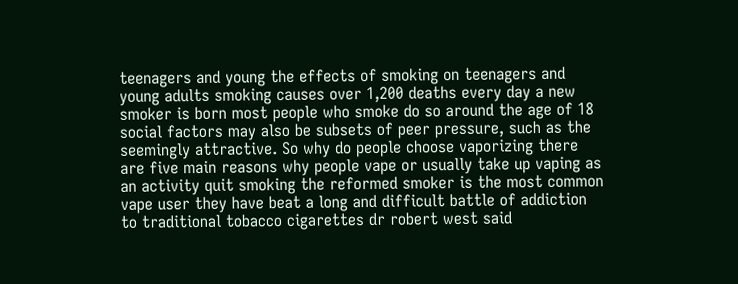teenagers and young the effects of smoking on teenagers and young adults smoking causes over 1,200 deaths every day a new smoker is born most people who smoke do so around the age of 18 social factors may also be subsets of peer pressure, such as the seemingly attractive. So why do people choose vaporizing there are five main reasons why people vape or usually take up vaping as an activity quit smoking the reformed smoker is the most common vape user they have beat a long and difficult battle of addiction to traditional tobacco cigarettes dr robert west said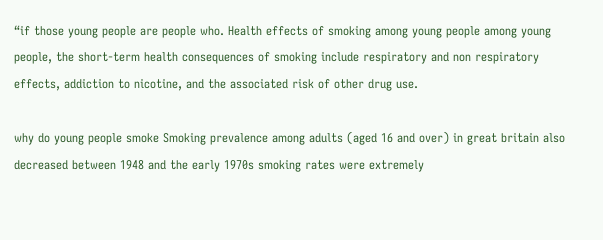“if those young people are people who. Health effects of smoking among young people among young people, the short-term health consequences of smoking include respiratory and non respiratory effects, addiction to nicotine, and the associated risk of other drug use.

why do young people smoke Smoking prevalence among adults (aged 16 and over) in great britain also decreased between 1948 and the early 1970s smoking rates were extremely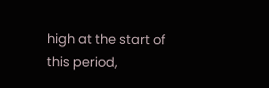high at the start of this period,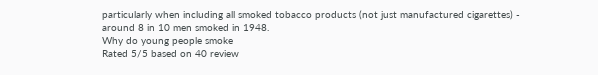particularly when including all smoked tobacco products (not just manufactured cigarettes) - around 8 in 10 men smoked in 1948.
Why do young people smoke
Rated 5/5 based on 40 review